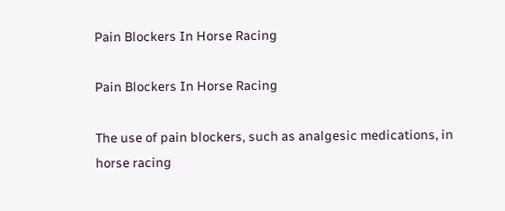Pain Blockers In Horse Racing

Pain Blockers In Horse Racing

The use of pain blockers, such as analgesic medications, in horse racing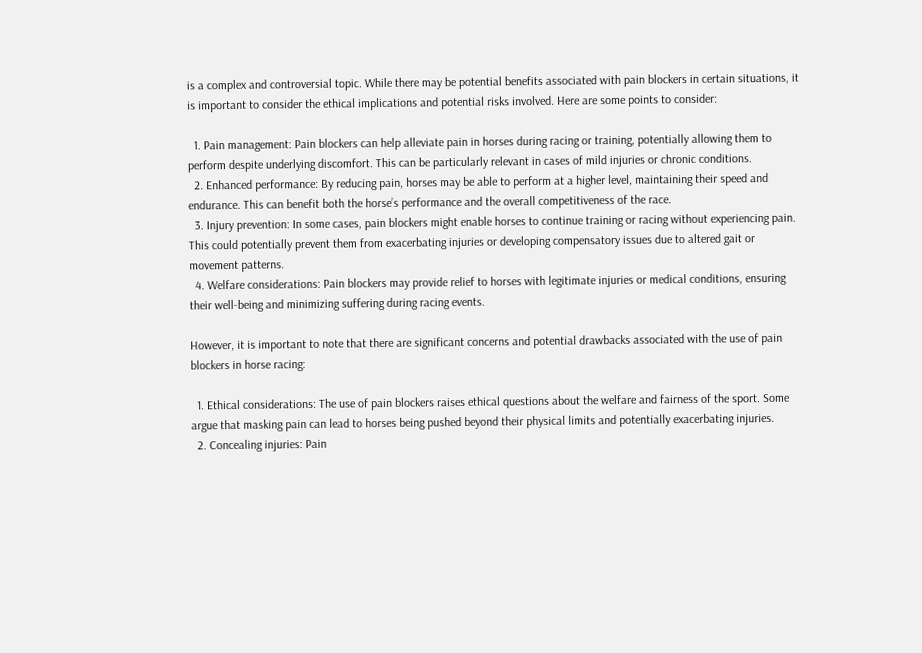is a complex and controversial topic. While there may be potential benefits associated with pain blockers in certain situations, it is important to consider the ethical implications and potential risks involved. Here are some points to consider:

  1. Pain management: Pain blockers can help alleviate pain in horses during racing or training, potentially allowing them to perform despite underlying discomfort. This can be particularly relevant in cases of mild injuries or chronic conditions.
  2. Enhanced performance: By reducing pain, horses may be able to perform at a higher level, maintaining their speed and endurance. This can benefit both the horse’s performance and the overall competitiveness of the race.
  3. Injury prevention: In some cases, pain blockers might enable horses to continue training or racing without experiencing pain. This could potentially prevent them from exacerbating injuries or developing compensatory issues due to altered gait or movement patterns.
  4. Welfare considerations: Pain blockers may provide relief to horses with legitimate injuries or medical conditions, ensuring their well-being and minimizing suffering during racing events.

However, it is important to note that there are significant concerns and potential drawbacks associated with the use of pain blockers in horse racing:

  1. Ethical considerations: The use of pain blockers raises ethical questions about the welfare and fairness of the sport. Some argue that masking pain can lead to horses being pushed beyond their physical limits and potentially exacerbating injuries.
  2. Concealing injuries: Pain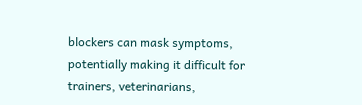blockers can mask symptoms, potentially making it difficult for trainers, veterinarians,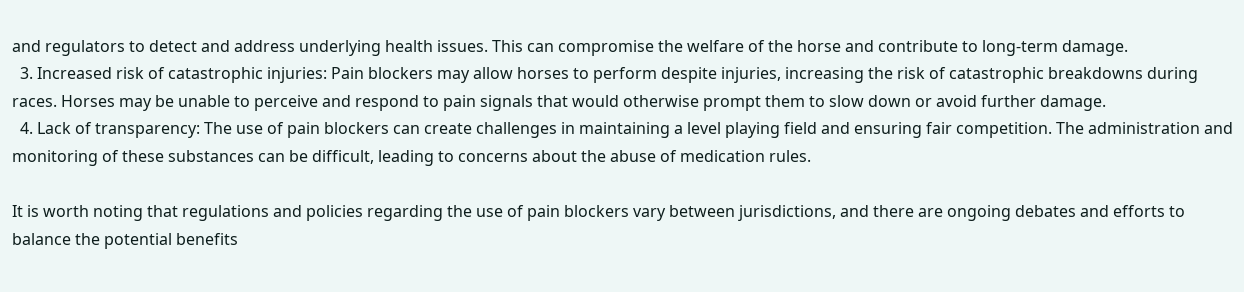and regulators to detect and address underlying health issues. This can compromise the welfare of the horse and contribute to long-term damage.
  3. Increased risk of catastrophic injuries: Pain blockers may allow horses to perform despite injuries, increasing the risk of catastrophic breakdowns during races. Horses may be unable to perceive and respond to pain signals that would otherwise prompt them to slow down or avoid further damage.
  4. Lack of transparency: The use of pain blockers can create challenges in maintaining a level playing field and ensuring fair competition. The administration and monitoring of these substances can be difficult, leading to concerns about the abuse of medication rules.

It is worth noting that regulations and policies regarding the use of pain blockers vary between jurisdictions, and there are ongoing debates and efforts to balance the potential benefits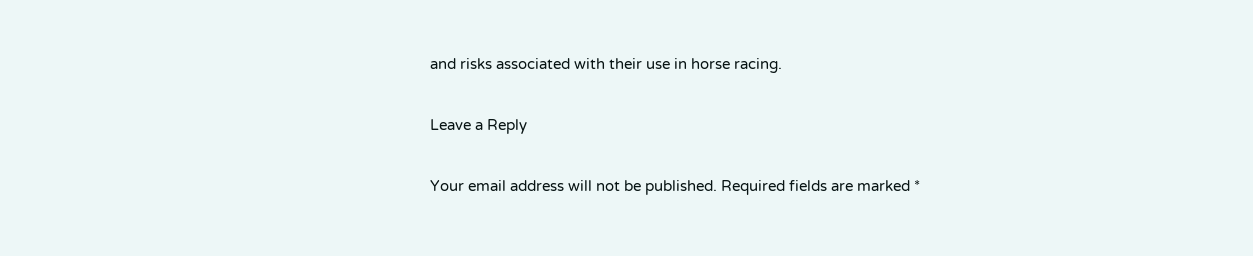and risks associated with their use in horse racing.

Leave a Reply

Your email address will not be published. Required fields are marked *